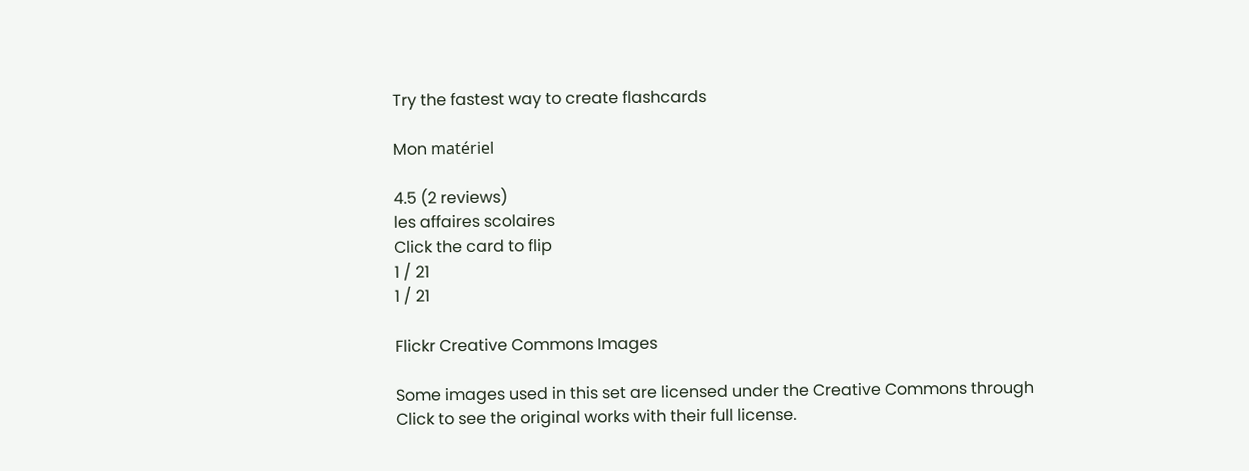Try the fastest way to create flashcards

Mon matériel

4.5 (2 reviews)
les affaires scolaires
Click the card to flip
1 / 21
1 / 21

Flickr Creative Commons Images

Some images used in this set are licensed under the Creative Commons through
Click to see the original works with their full license.